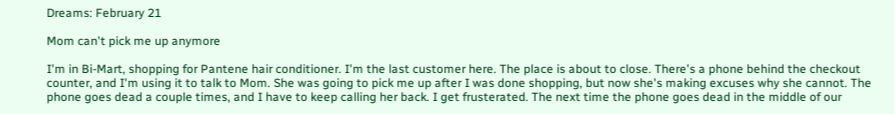Dreams: February 21

Mom can't pick me up anymore

I'm in Bi-Mart, shopping for Pantene hair conditioner. I'm the last customer here. The place is about to close. There's a phone behind the checkout counter, and I'm using it to talk to Mom. She was going to pick me up after I was done shopping, but now she's making excuses why she cannot. The phone goes dead a couple times, and I have to keep calling her back. I get frusterated. The next time the phone goes dead in the middle of our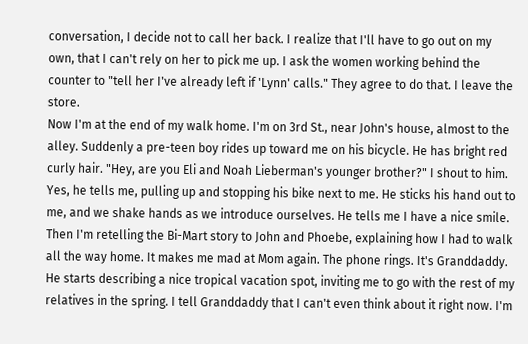conversation, I decide not to call her back. I realize that I'll have to go out on my own, that I can't rely on her to pick me up. I ask the women working behind the counter to "tell her I've already left if 'Lynn' calls." They agree to do that. I leave the store.
Now I'm at the end of my walk home. I'm on 3rd St., near John's house, almost to the alley. Suddenly a pre-teen boy rides up toward me on his bicycle. He has bright red curly hair. "Hey, are you Eli and Noah Lieberman's younger brother?" I shout to him. Yes, he tells me, pulling up and stopping his bike next to me. He sticks his hand out to me, and we shake hands as we introduce ourselves. He tells me I have a nice smile.
Then I'm retelling the Bi-Mart story to John and Phoebe, explaining how I had to walk all the way home. It makes me mad at Mom again. The phone rings. It's Granddaddy. He starts describing a nice tropical vacation spot, inviting me to go with the rest of my relatives in the spring. I tell Granddaddy that I can't even think about it right now. I'm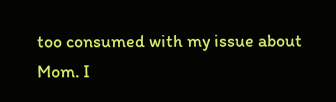too consumed with my issue about Mom. I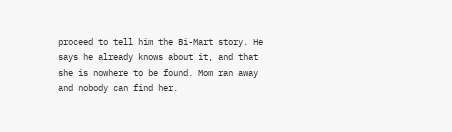proceed to tell him the Bi-Mart story. He says he already knows about it, and that she is nowhere to be found. Mom ran away and nobody can find her.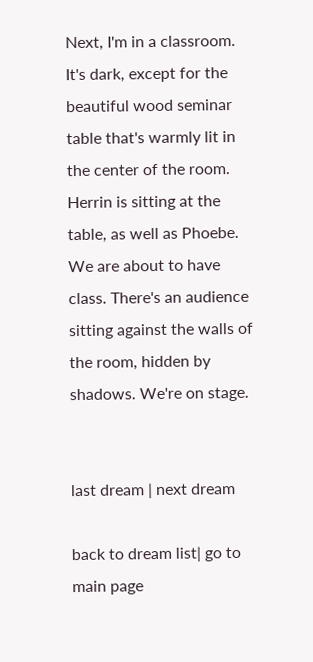Next, I'm in a classroom. It's dark, except for the beautiful wood seminar table that's warmly lit in the center of the room. Herrin is sitting at the table, as well as Phoebe. We are about to have class. There's an audience sitting against the walls of the room, hidden by shadows. We're on stage.


last dream | next dream

back to dream list| go to main page